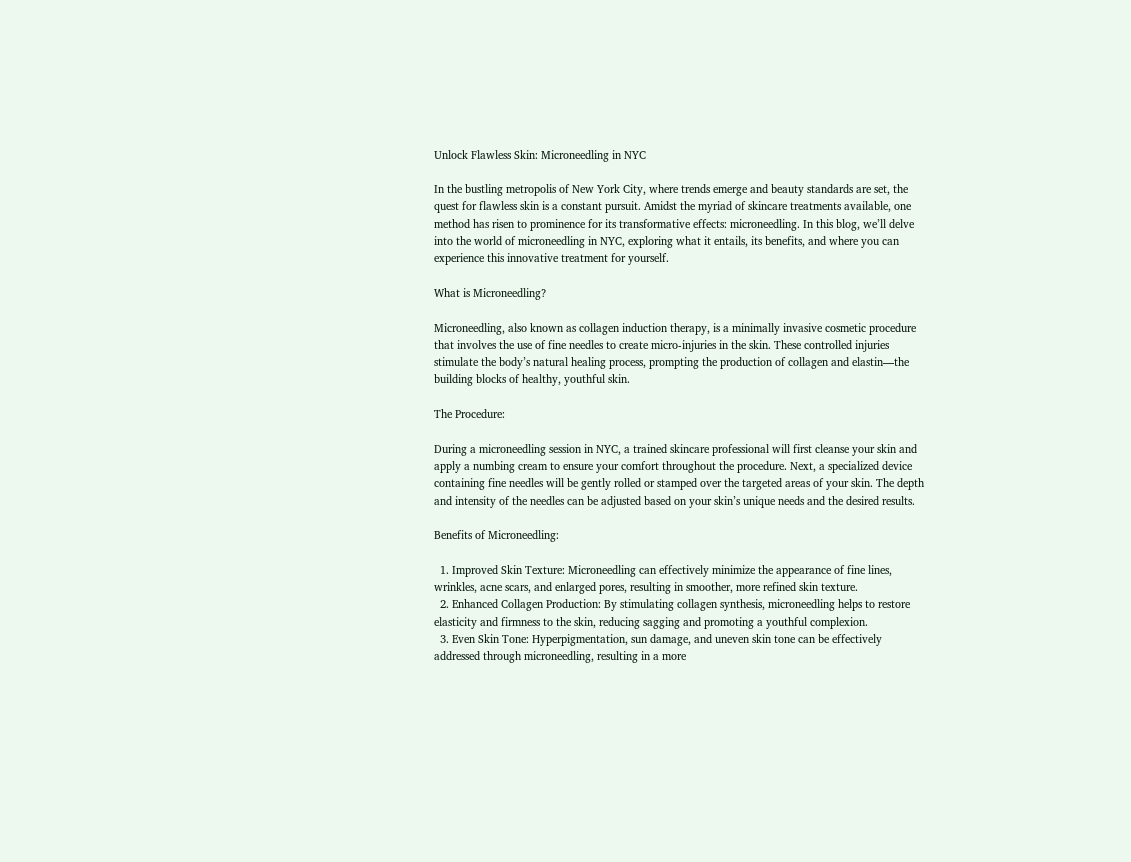Unlock Flawless Skin: Microneedling in NYC

In the bustling metropolis of New York City, where trends emerge and beauty standards are set, the quest for flawless skin is a constant pursuit. Amidst the myriad of skincare treatments available, one method has risen to prominence for its transformative effects: microneedling. In this blog, we’ll delve into the world of microneedling in NYC, exploring what it entails, its benefits, and where you can experience this innovative treatment for yourself.

What is Microneedling?

Microneedling, also known as collagen induction therapy, is a minimally invasive cosmetic procedure that involves the use of fine needles to create micro-injuries in the skin. These controlled injuries stimulate the body’s natural healing process, prompting the production of collagen and elastin—the building blocks of healthy, youthful skin.

The Procedure:

During a microneedling session in NYC, a trained skincare professional will first cleanse your skin and apply a numbing cream to ensure your comfort throughout the procedure. Next, a specialized device containing fine needles will be gently rolled or stamped over the targeted areas of your skin. The depth and intensity of the needles can be adjusted based on your skin’s unique needs and the desired results.

Benefits of Microneedling:

  1. Improved Skin Texture: Microneedling can effectively minimize the appearance of fine lines, wrinkles, acne scars, and enlarged pores, resulting in smoother, more refined skin texture.
  2. Enhanced Collagen Production: By stimulating collagen synthesis, microneedling helps to restore elasticity and firmness to the skin, reducing sagging and promoting a youthful complexion.
  3. Even Skin Tone: Hyperpigmentation, sun damage, and uneven skin tone can be effectively addressed through microneedling, resulting in a more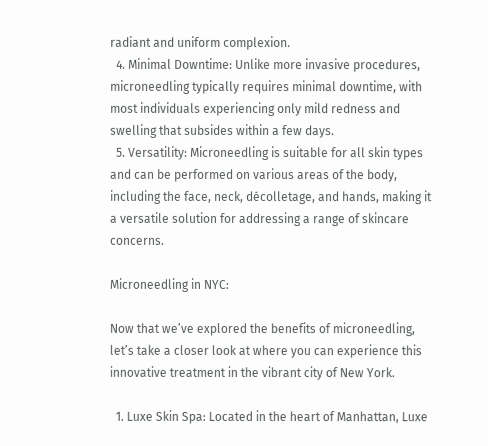radiant and uniform complexion.
  4. Minimal Downtime: Unlike more invasive procedures, microneedling typically requires minimal downtime, with most individuals experiencing only mild redness and swelling that subsides within a few days.
  5. Versatility: Microneedling is suitable for all skin types and can be performed on various areas of the body, including the face, neck, décolletage, and hands, making it a versatile solution for addressing a range of skincare concerns.

Microneedling in NYC:

Now that we’ve explored the benefits of microneedling, let’s take a closer look at where you can experience this innovative treatment in the vibrant city of New York.

  1. Luxe Skin Spa: Located in the heart of Manhattan, Luxe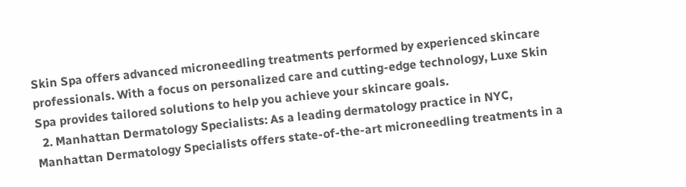Skin Spa offers advanced microneedling treatments performed by experienced skincare professionals. With a focus on personalized care and cutting-edge technology, Luxe Skin Spa provides tailored solutions to help you achieve your skincare goals.
  2. Manhattan Dermatology Specialists: As a leading dermatology practice in NYC, Manhattan Dermatology Specialists offers state-of-the-art microneedling treatments in a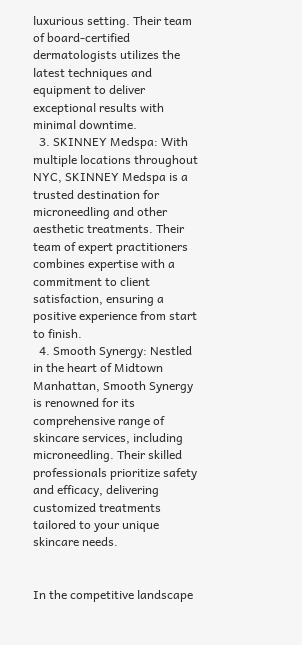luxurious setting. Their team of board-certified dermatologists utilizes the latest techniques and equipment to deliver exceptional results with minimal downtime.
  3. SKINNEY Medspa: With multiple locations throughout NYC, SKINNEY Medspa is a trusted destination for microneedling and other aesthetic treatments. Their team of expert practitioners combines expertise with a commitment to client satisfaction, ensuring a positive experience from start to finish.
  4. Smooth Synergy: Nestled in the heart of Midtown Manhattan, Smooth Synergy is renowned for its comprehensive range of skincare services, including microneedling. Their skilled professionals prioritize safety and efficacy, delivering customized treatments tailored to your unique skincare needs.


In the competitive landscape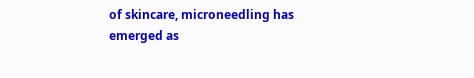of skincare, microneedling has emerged as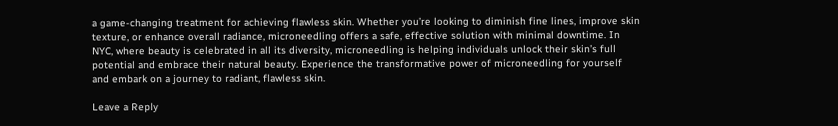a game-changing treatment for achieving flawless skin. Whether you’re looking to diminish fine lines, improve skin texture, or enhance overall radiance, microneedling offers a safe, effective solution with minimal downtime. In NYC, where beauty is celebrated in all its diversity, microneedling is helping individuals unlock their skin’s full potential and embrace their natural beauty. Experience the transformative power of microneedling for yourself and embark on a journey to radiant, flawless skin.

Leave a Reply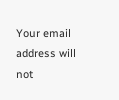Your email address will not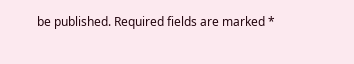be published. Required fields are marked *